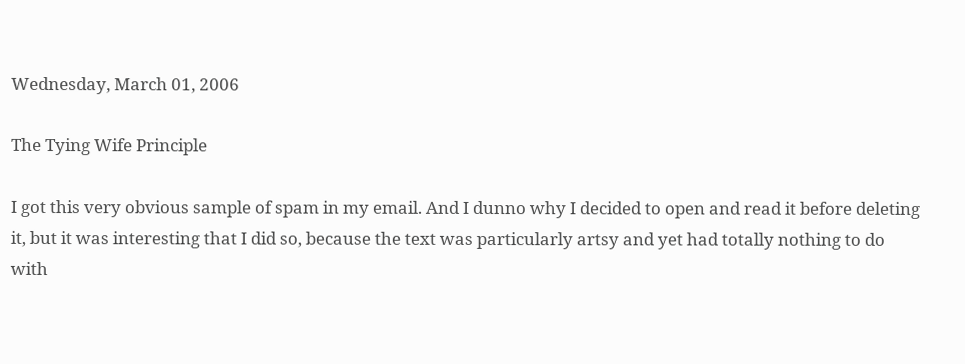Wednesday, March 01, 2006

The Tying Wife Principle

I got this very obvious sample of spam in my email. And I dunno why I decided to open and read it before deleting it, but it was interesting that I did so, because the text was particularly artsy and yet had totally nothing to do with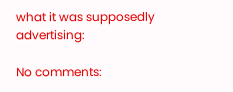what it was supposedly advertising:

No comments: